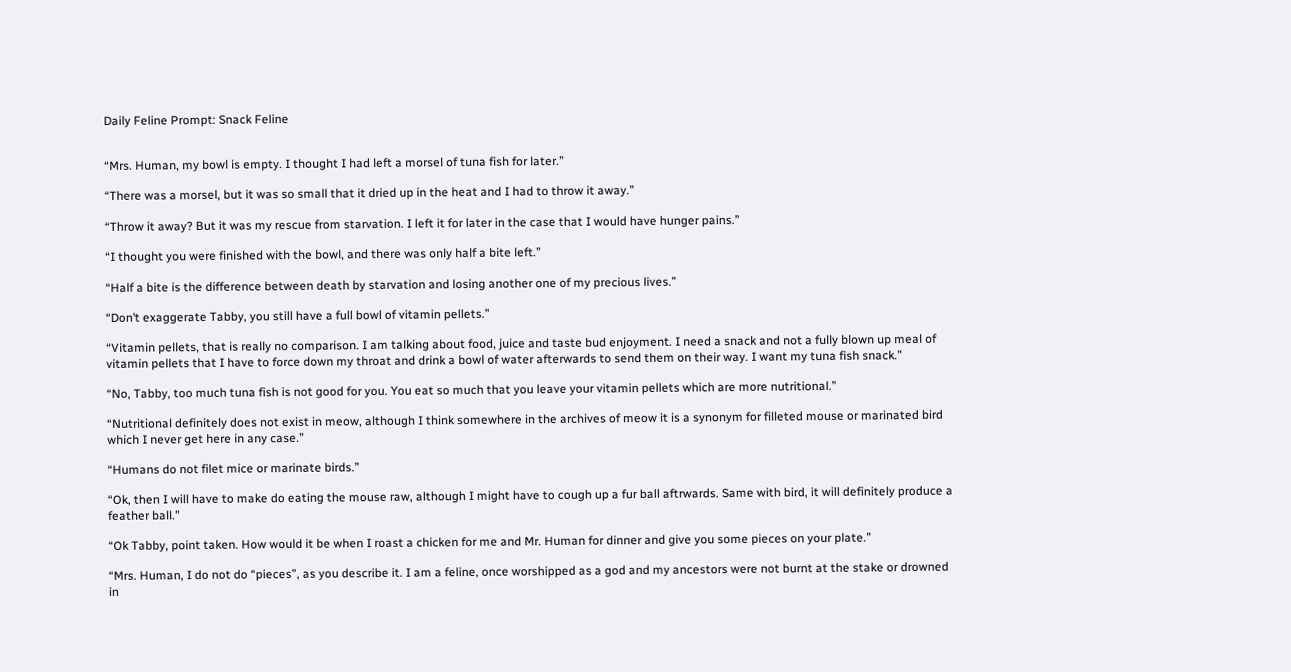Daily Feline Prompt: Snack Feline


“Mrs. Human, my bowl is empty. I thought I had left a morsel of tuna fish for later.”

“There was a morsel, but it was so small that it dried up in the heat and I had to throw it away.”

“Throw it away? But it was my rescue from starvation. I left it for later in the case that I would have hunger pains.”

“I thought you were finished with the bowl, and there was only half a bite left.”

“Half a bite is the difference between death by starvation and losing another one of my precious lives.”

“Don’t exaggerate Tabby, you still have a full bowl of vitamin pellets.”

“Vitamin pellets, that is really no comparison. I am talking about food, juice and taste bud enjoyment. I need a snack and not a fully blown up meal of vitamin pellets that I have to force down my throat and drink a bowl of water afterwards to send them on their way. I want my tuna fish snack.”

“No, Tabby, too much tuna fish is not good for you. You eat so much that you leave your vitamin pellets which are more nutritional.”

“Nutritional definitely does not exist in meow, although I think somewhere in the archives of meow it is a synonym for filleted mouse or marinated bird which I never get here in any case.”

“Humans do not filet mice or marinate birds.”

“Ok, then I will have to make do eating the mouse raw, although I might have to cough up a fur ball aftrwards. Same with bird, it will definitely produce a feather ball.”

“Ok Tabby, point taken. How would it be when I roast a chicken for me and Mr. Human for dinner and give you some pieces on your plate.”

“Mrs. Human, I do not do “pieces”, as you describe it. I am a feline, once worshipped as a god and my ancestors were not burnt at the stake or drowned in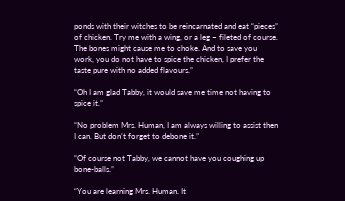ponds with their witches to be reincarnated and eat “pieces” of chicken. Try me with a wing, or a leg – fileted of course. The bones might cause me to choke. And to save you work, you do not have to spice the chicken, I prefer the taste pure with no added flavours.”

“Oh I am glad Tabby, it would save me time not having to spice it.”

“No problem Mrs. Human, I am always willing to assist then I can. But don’t forget to debone it.”

“Of course not Tabby, we cannot have you coughing up bone-balls.”

“You are learning Mrs. Human. It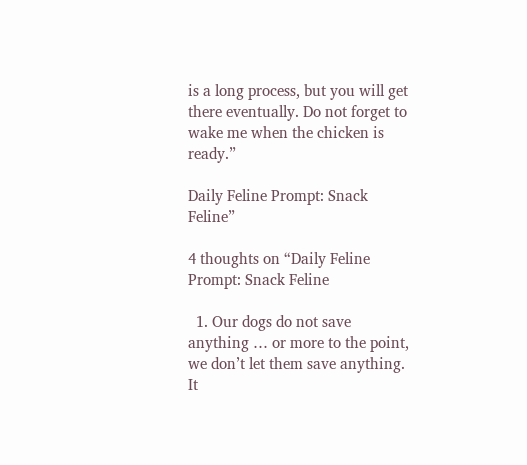is a long process, but you will get there eventually. Do not forget to wake me when the chicken is ready.”

Daily Feline Prompt: Snack Feline”

4 thoughts on “Daily Feline Prompt: Snack Feline

  1. Our dogs do not save anything … or more to the point, we don’t let them save anything. It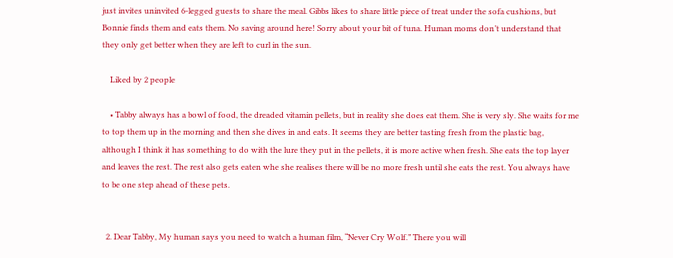just invites uninvited 6-legged guests to share the meal. Gibbs likes to share little piece of treat under the sofa cushions, but Bonnie finds them and eats them. No saving around here! Sorry about your bit of tuna. Human moms don’t understand that they only get better when they are left to curl in the sun.

    Liked by 2 people

    • Tabby always has a bowl of food, the dreaded vitamin pellets, but in reality she does eat them. She is very sly. She waits for me to top them up in the morning and then she dives in and eats. It seems they are better tasting fresh from the plastic bag, although I think it has something to do with the lure they put in the pellets, it is more active when fresh. She eats the top layer and leaves the rest. The rest also gets eaten whe she realises there will be no more fresh until she eats the rest. You always have to be one step ahead of these pets.


  2. Dear Tabby, My human says you need to watch a human film, “Never Cry Wolf.” There you will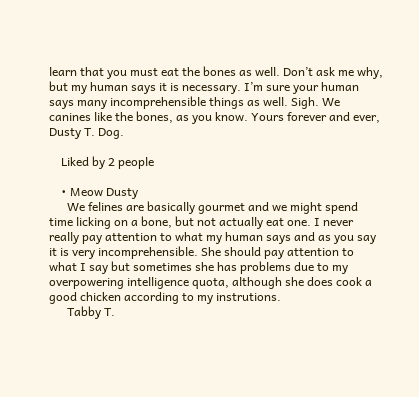learn that you must eat the bones as well. Don’t ask me why, but my human says it is necessary. I’m sure your human says many incomprehensible things as well. Sigh. We canines like the bones, as you know. Yours forever and ever, Dusty T. Dog.

    Liked by 2 people

    • Meow Dusty
      We felines are basically gourmet and we might spend time licking on a bone, but not actually eat one. I never really pay attention to what my human says and as you say it is very incomprehensible. She should pay attention to what I say but sometimes she has problems due to my overpowering intelligence quota, although she does cook a good chicken according to my instrutions.
      Tabby T.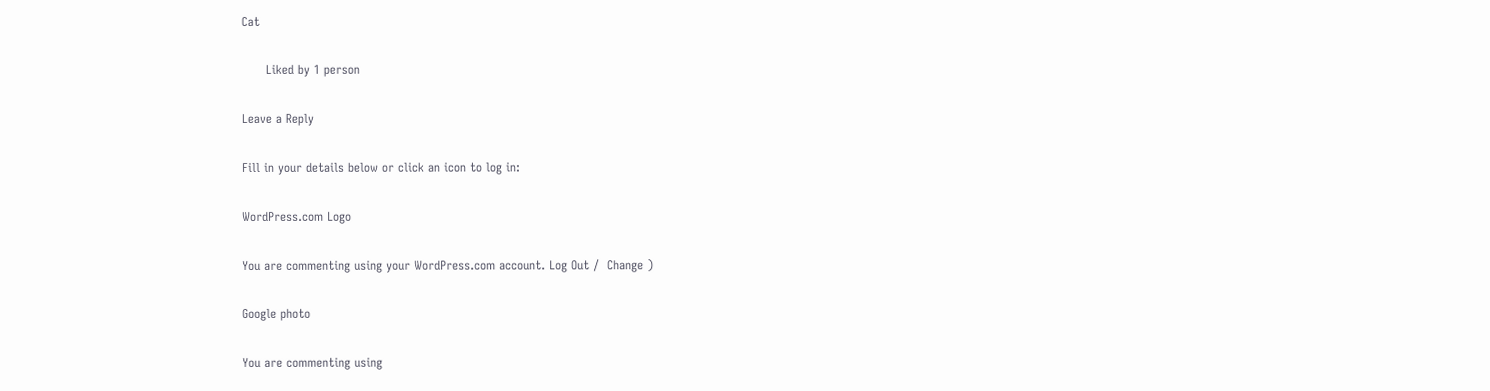Cat

      Liked by 1 person

Leave a Reply

Fill in your details below or click an icon to log in:

WordPress.com Logo

You are commenting using your WordPress.com account. Log Out /  Change )

Google photo

You are commenting using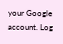your Google account. Log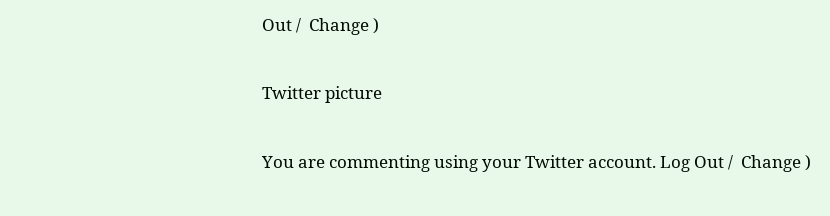Out /  Change )

Twitter picture

You are commenting using your Twitter account. Log Out /  Change )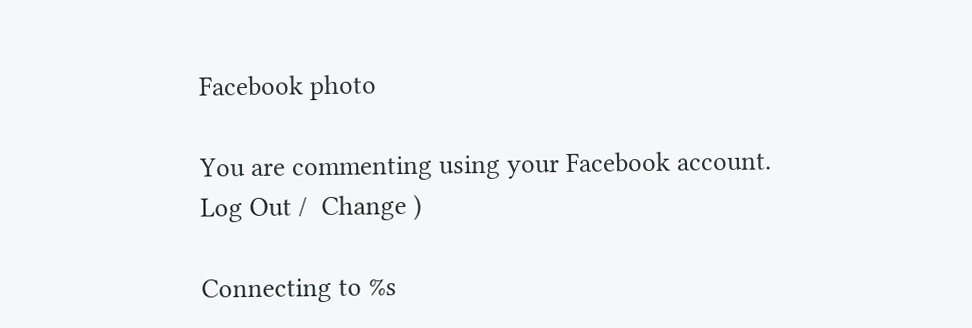Facebook photo

You are commenting using your Facebook account. Log Out /  Change )

Connecting to %s